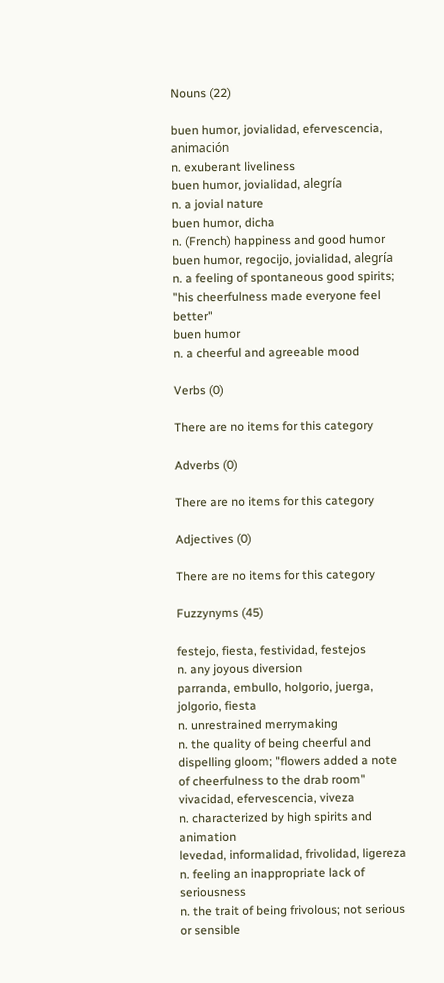Nouns (22)

buen humor, jovialidad, efervescencia, animación
n. exuberant liveliness
buen humor, jovialidad, alegría
n. a jovial nature
buen humor, dicha
n. (French) happiness and good humor
buen humor, regocijo, jovialidad, alegría
n. a feeling of spontaneous good spirits; "his cheerfulness made everyone feel better"
buen humor
n. a cheerful and agreeable mood

Verbs (0)

There are no items for this category

Adverbs (0)

There are no items for this category

Adjectives (0)

There are no items for this category

Fuzzynyms (45)

festejo, fiesta, festividad, festejos
n. any joyous diversion
parranda, embullo, holgorio, juerga, jolgorio, fiesta
n. unrestrained merrymaking
n. the quality of being cheerful and dispelling gloom; "flowers added a note of cheerfulness to the drab room"
vivacidad, efervescencia, viveza
n. characterized by high spirits and animation
levedad, informalidad, frivolidad, ligereza
n. feeling an inappropriate lack of seriousness
n. the trait of being frivolous; not serious or sensible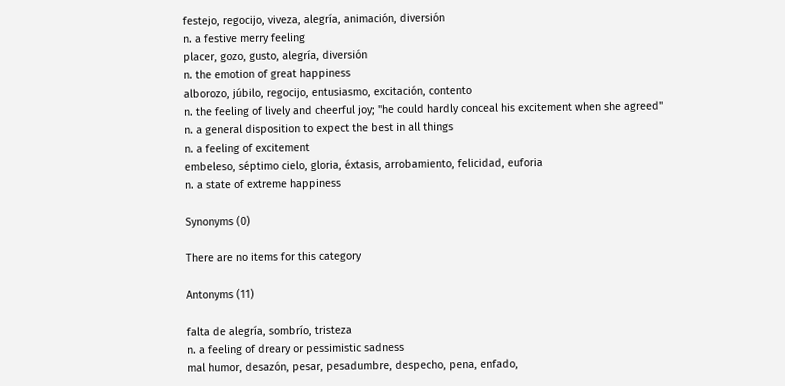festejo, regocijo, viveza, alegría, animación, diversión
n. a festive merry feeling
placer, gozo, gusto, alegría, diversión
n. the emotion of great happiness
alborozo, júbilo, regocijo, entusiasmo, excitación, contento
n. the feeling of lively and cheerful joy; "he could hardly conceal his excitement when she agreed"
n. a general disposition to expect the best in all things
n. a feeling of excitement
embeleso, séptimo cielo, gloria, éxtasis, arrobamiento, felicidad, euforia
n. a state of extreme happiness

Synonyms (0)

There are no items for this category

Antonyms (11)

falta de alegría, sombrío, tristeza
n. a feeling of dreary or pessimistic sadness
mal humor, desazón, pesar, pesadumbre, despecho, pena, enfado,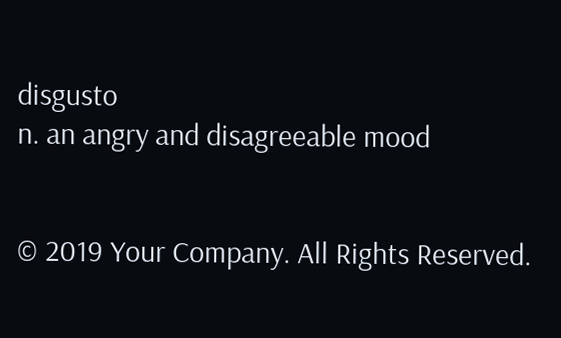disgusto
n. an angry and disagreeable mood


© 2019 Your Company. All Rights Reserved.